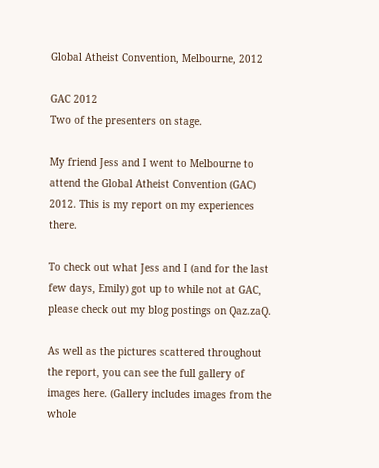Global Atheist Convention, Melbourne, 2012

GAC 2012
Two of the presenters on stage.

My friend Jess and I went to Melbourne to attend the Global Atheist Convention (GAC) 2012. This is my report on my experiences there.

To check out what Jess and I (and for the last few days, Emily) got up to while not at GAC, please check out my blog postings on Qaz.zaQ.

As well as the pictures scattered throughout the report, you can see the full gallery of images here. (Gallery includes images from the whole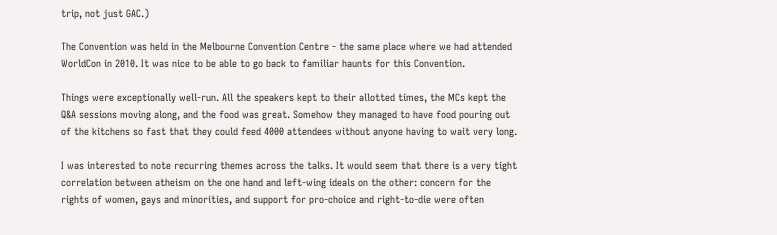trip, not just GAC.)

The Convention was held in the Melbourne Convention Centre - the same place where we had attended WorldCon in 2010. It was nice to be able to go back to familiar haunts for this Convention.

Things were exceptionally well-run. All the speakers kept to their allotted times, the MCs kept the Q&A sessions moving along, and the food was great. Somehow they managed to have food pouring out of the kitchens so fast that they could feed 4000 attendees without anyone having to wait very long.

I was interested to note recurring themes across the talks. It would seem that there is a very tight correlation between atheism on the one hand and left-wing ideals on the other: concern for the rights of women, gays and minorities, and support for pro-choice and right-to-die were often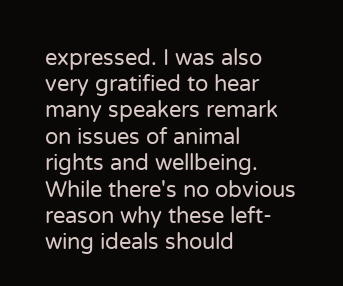expressed. I was also very gratified to hear many speakers remark on issues of animal rights and wellbeing. While there's no obvious reason why these left-wing ideals should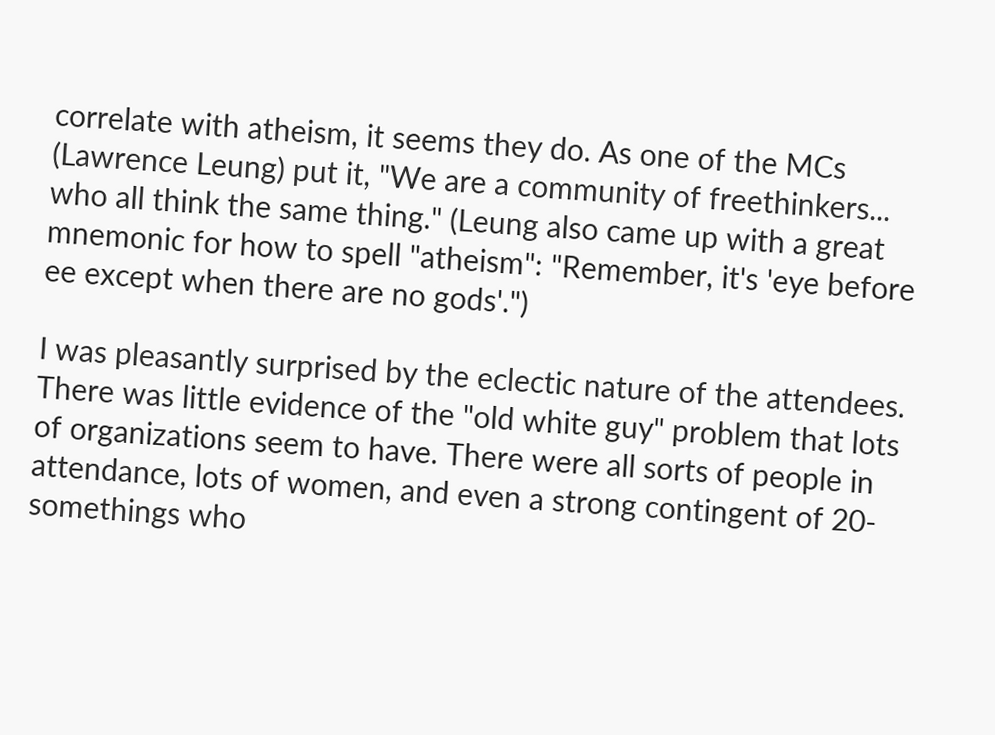correlate with atheism, it seems they do. As one of the MCs (Lawrence Leung) put it, "We are a community of freethinkers... who all think the same thing." (Leung also came up with a great mnemonic for how to spell "atheism": "Remember, it's 'eye before ee except when there are no gods'.")

I was pleasantly surprised by the eclectic nature of the attendees. There was little evidence of the "old white guy" problem that lots of organizations seem to have. There were all sorts of people in attendance, lots of women, and even a strong contingent of 20-somethings who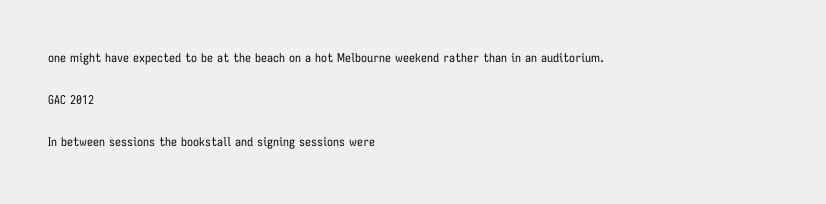one might have expected to be at the beach on a hot Melbourne weekend rather than in an auditorium.

GAC 2012

In between sessions the bookstall and signing sessions were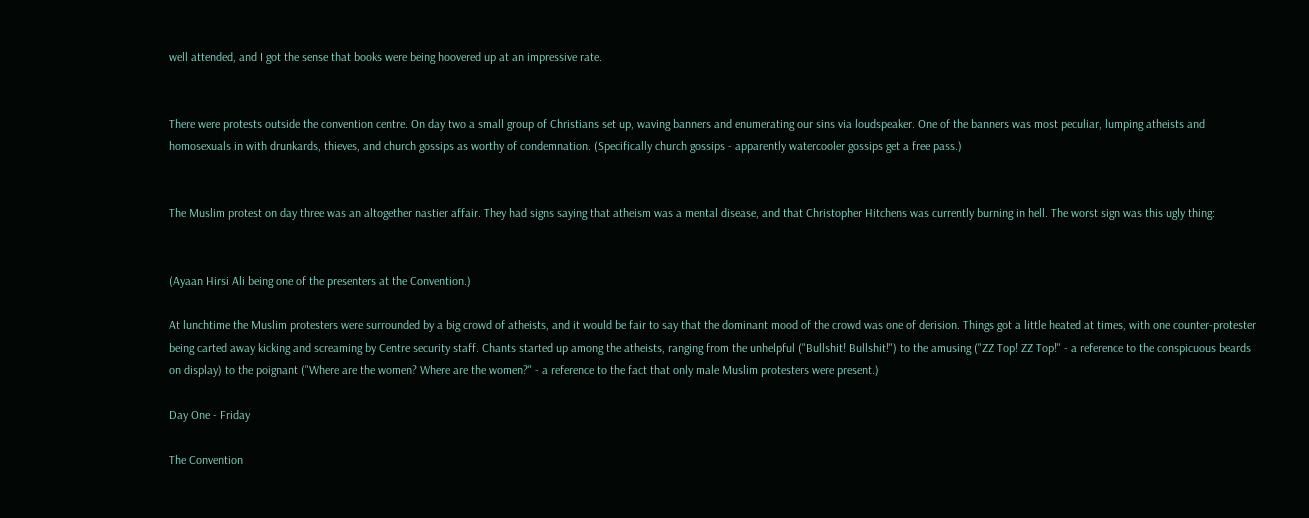well attended, and I got the sense that books were being hoovered up at an impressive rate.


There were protests outside the convention centre. On day two a small group of Christians set up, waving banners and enumerating our sins via loudspeaker. One of the banners was most peculiar, lumping atheists and homosexuals in with drunkards, thieves, and church gossips as worthy of condemnation. (Specifically church gossips - apparently watercooler gossips get a free pass.)


The Muslim protest on day three was an altogether nastier affair. They had signs saying that atheism was a mental disease, and that Christopher Hitchens was currently burning in hell. The worst sign was this ugly thing:


(Ayaan Hirsi Ali being one of the presenters at the Convention.)

At lunchtime the Muslim protesters were surrounded by a big crowd of atheists, and it would be fair to say that the dominant mood of the crowd was one of derision. Things got a little heated at times, with one counter-protester being carted away kicking and screaming by Centre security staff. Chants started up among the atheists, ranging from the unhelpful ("Bullshit! Bullshit!") to the amusing ("ZZ Top! ZZ Top!" - a reference to the conspicuous beards on display) to the poignant ("Where are the women? Where are the women?" - a reference to the fact that only male Muslim protesters were present.)

Day One - Friday

The Convention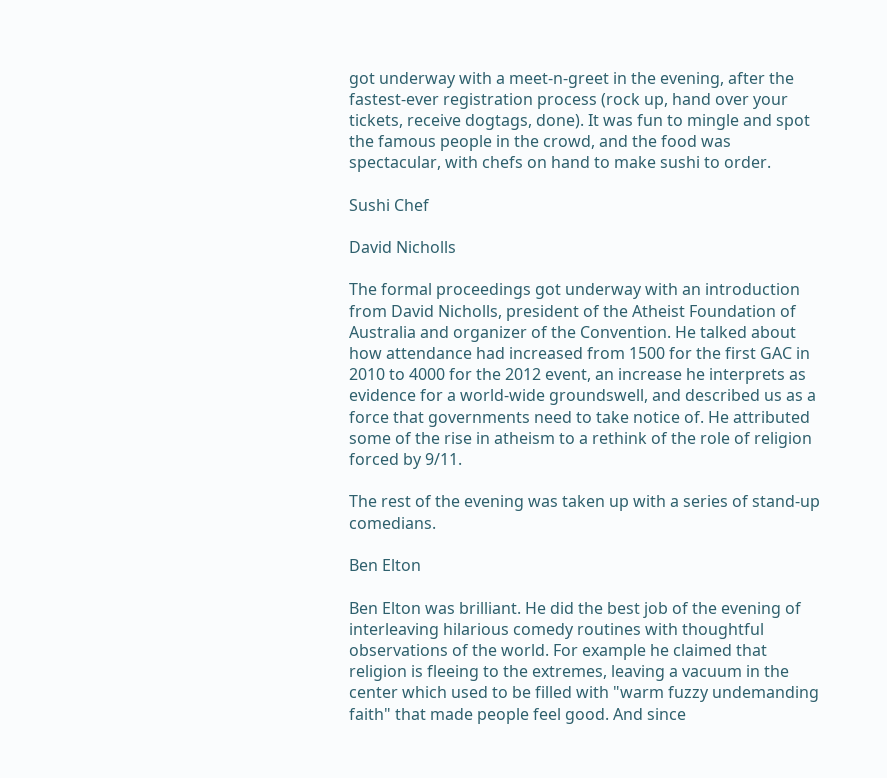got underway with a meet-n-greet in the evening, after the fastest-ever registration process (rock up, hand over your tickets, receive dogtags, done). It was fun to mingle and spot the famous people in the crowd, and the food was spectacular, with chefs on hand to make sushi to order.

Sushi Chef

David Nicholls

The formal proceedings got underway with an introduction from David Nicholls, president of the Atheist Foundation of Australia and organizer of the Convention. He talked about how attendance had increased from 1500 for the first GAC in 2010 to 4000 for the 2012 event, an increase he interprets as evidence for a world-wide groundswell, and described us as a force that governments need to take notice of. He attributed some of the rise in atheism to a rethink of the role of religion forced by 9/11.

The rest of the evening was taken up with a series of stand-up comedians.

Ben Elton

Ben Elton was brilliant. He did the best job of the evening of interleaving hilarious comedy routines with thoughtful observations of the world. For example he claimed that religion is fleeing to the extremes, leaving a vacuum in the center which used to be filled with "warm fuzzy undemanding faith" that made people feel good. And since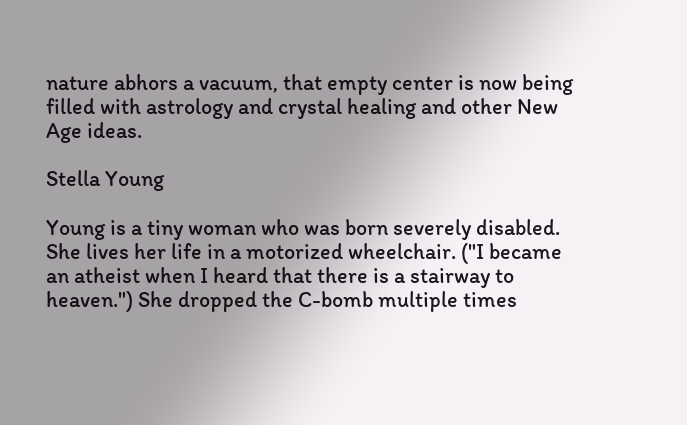nature abhors a vacuum, that empty center is now being filled with astrology and crystal healing and other New Age ideas.

Stella Young

Young is a tiny woman who was born severely disabled. She lives her life in a motorized wheelchair. ("I became an atheist when I heard that there is a stairway to heaven.") She dropped the C-bomb multiple times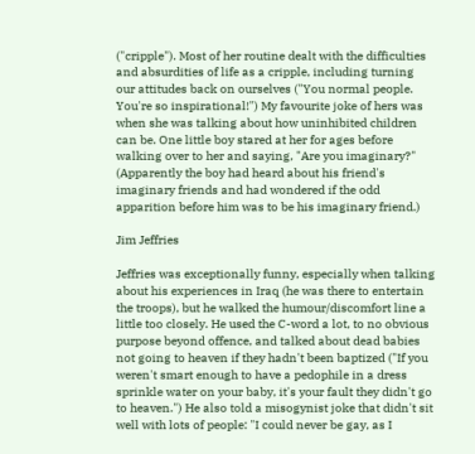("cripple"). Most of her routine dealt with the difficulties and absurdities of life as a cripple, including turning our attitudes back on ourselves ("You normal people. You're so inspirational!") My favourite joke of hers was when she was talking about how uninhibited children can be. One little boy stared at her for ages before walking over to her and saying, "Are you imaginary?" (Apparently the boy had heard about his friend's imaginary friends and had wondered if the odd apparition before him was to be his imaginary friend.)

Jim Jeffries

Jeffries was exceptionally funny, especially when talking about his experiences in Iraq (he was there to entertain the troops), but he walked the humour/discomfort line a little too closely. He used the C-word a lot, to no obvious purpose beyond offence, and talked about dead babies not going to heaven if they hadn't been baptized ("If you weren't smart enough to have a pedophile in a dress sprinkle water on your baby, it's your fault they didn't go to heaven.") He also told a misogynist joke that didn't sit well with lots of people: "I could never be gay, as I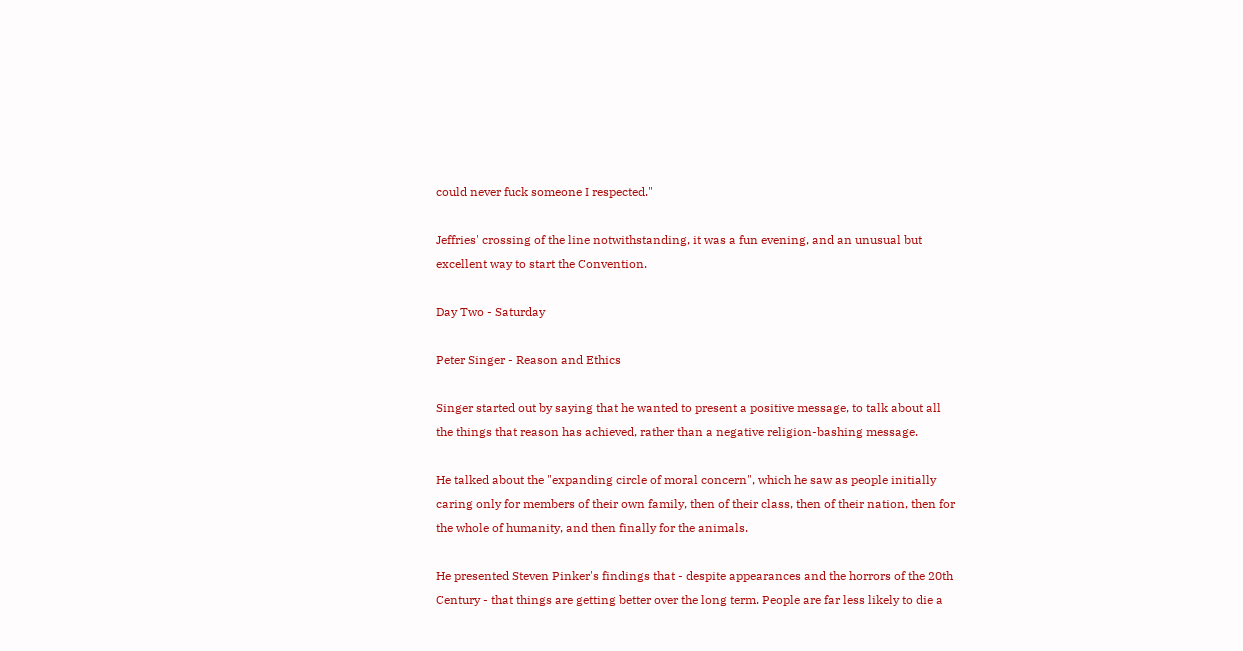could never fuck someone I respected."

Jeffries' crossing of the line notwithstanding, it was a fun evening, and an unusual but excellent way to start the Convention.

Day Two - Saturday

Peter Singer - Reason and Ethics

Singer started out by saying that he wanted to present a positive message, to talk about all the things that reason has achieved, rather than a negative religion-bashing message.

He talked about the "expanding circle of moral concern", which he saw as people initially caring only for members of their own family, then of their class, then of their nation, then for the whole of humanity, and then finally for the animals.

He presented Steven Pinker's findings that - despite appearances and the horrors of the 20th Century - that things are getting better over the long term. People are far less likely to die a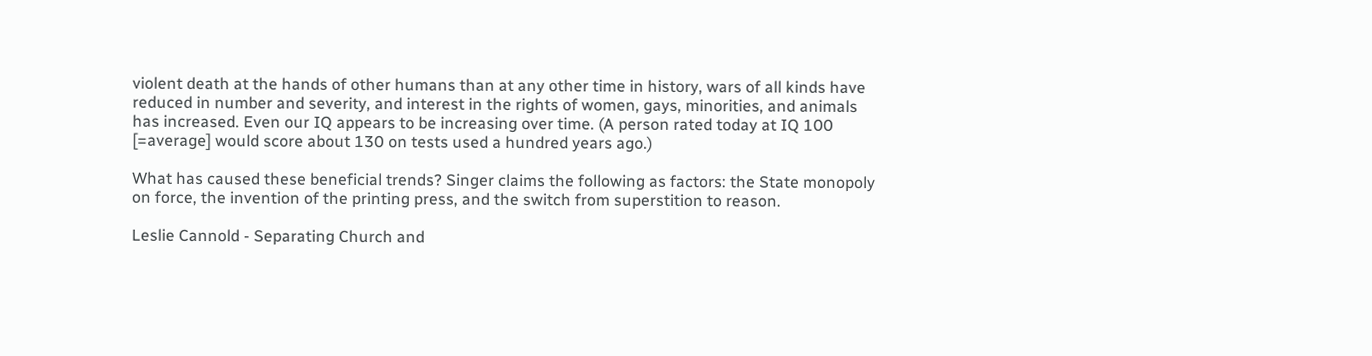violent death at the hands of other humans than at any other time in history, wars of all kinds have reduced in number and severity, and interest in the rights of women, gays, minorities, and animals has increased. Even our IQ appears to be increasing over time. (A person rated today at IQ 100 [=average] would score about 130 on tests used a hundred years ago.)

What has caused these beneficial trends? Singer claims the following as factors: the State monopoly on force, the invention of the printing press, and the switch from superstition to reason.

Leslie Cannold - Separating Church and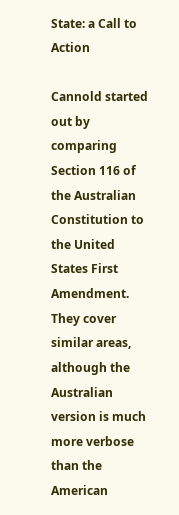State: a Call to Action

Cannold started out by comparing Section 116 of the Australian Constitution to the United States First Amendment. They cover similar areas, although the Australian version is much more verbose than the American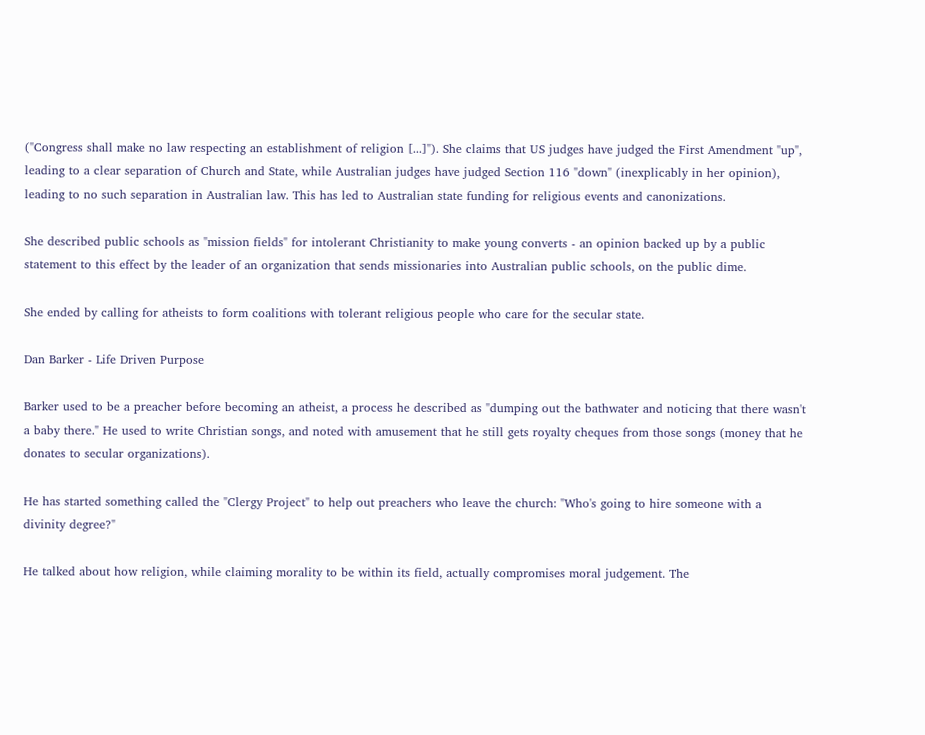("Congress shall make no law respecting an establishment of religion [...]"). She claims that US judges have judged the First Amendment "up", leading to a clear separation of Church and State, while Australian judges have judged Section 116 "down" (inexplicably in her opinion), leading to no such separation in Australian law. This has led to Australian state funding for religious events and canonizations.

She described public schools as "mission fields" for intolerant Christianity to make young converts - an opinion backed up by a public statement to this effect by the leader of an organization that sends missionaries into Australian public schools, on the public dime.

She ended by calling for atheists to form coalitions with tolerant religious people who care for the secular state.

Dan Barker - Life Driven Purpose

Barker used to be a preacher before becoming an atheist, a process he described as "dumping out the bathwater and noticing that there wasn't a baby there." He used to write Christian songs, and noted with amusement that he still gets royalty cheques from those songs (money that he donates to secular organizations).

He has started something called the "Clergy Project" to help out preachers who leave the church: "Who's going to hire someone with a divinity degree?"

He talked about how religion, while claiming morality to be within its field, actually compromises moral judgement. The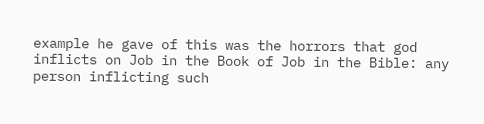example he gave of this was the horrors that god inflicts on Job in the Book of Job in the Bible: any person inflicting such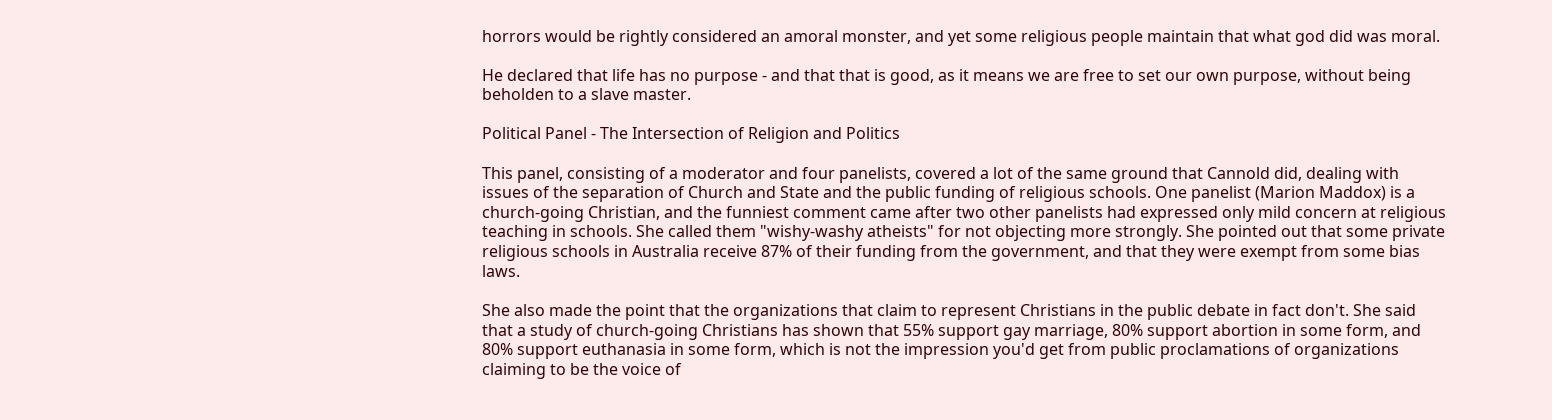horrors would be rightly considered an amoral monster, and yet some religious people maintain that what god did was moral.

He declared that life has no purpose - and that that is good, as it means we are free to set our own purpose, without being beholden to a slave master.

Political Panel - The Intersection of Religion and Politics

This panel, consisting of a moderator and four panelists, covered a lot of the same ground that Cannold did, dealing with issues of the separation of Church and State and the public funding of religious schools. One panelist (Marion Maddox) is a church-going Christian, and the funniest comment came after two other panelists had expressed only mild concern at religious teaching in schools. She called them "wishy-washy atheists" for not objecting more strongly. She pointed out that some private religious schools in Australia receive 87% of their funding from the government, and that they were exempt from some bias laws.

She also made the point that the organizations that claim to represent Christians in the public debate in fact don't. She said that a study of church-going Christians has shown that 55% support gay marriage, 80% support abortion in some form, and 80% support euthanasia in some form, which is not the impression you'd get from public proclamations of organizations claiming to be the voice of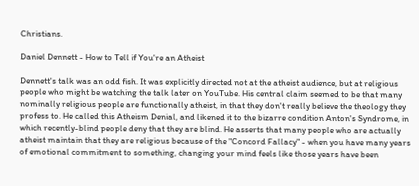Christians.

Daniel Dennett - How to Tell if You're an Atheist

Dennett's talk was an odd fish. It was explicitly directed not at the atheist audience, but at religious people who might be watching the talk later on YouTube. His central claim seemed to be that many nominally religious people are functionally atheist, in that they don't really believe the theology they profess to. He called this Atheism Denial, and likened it to the bizarre condition Anton's Syndrome, in which recently-blind people deny that they are blind. He asserts that many people who are actually atheist maintain that they are religious because of the "Concord Fallacy" - when you have many years of emotional commitment to something, changing your mind feels like those years have been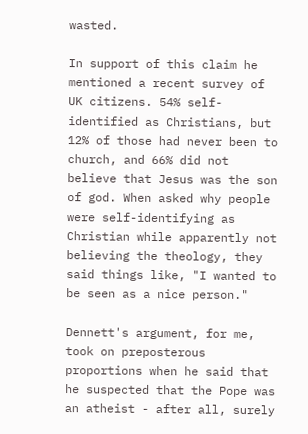wasted.

In support of this claim he mentioned a recent survey of UK citizens. 54% self-identified as Christians, but 12% of those had never been to church, and 66% did not believe that Jesus was the son of god. When asked why people were self-identifying as Christian while apparently not believing the theology, they said things like, "I wanted to be seen as a nice person."

Dennett's argument, for me, took on preposterous proportions when he said that he suspected that the Pope was an atheist - after all, surely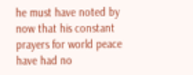he must have noted by now that his constant prayers for world peace have had no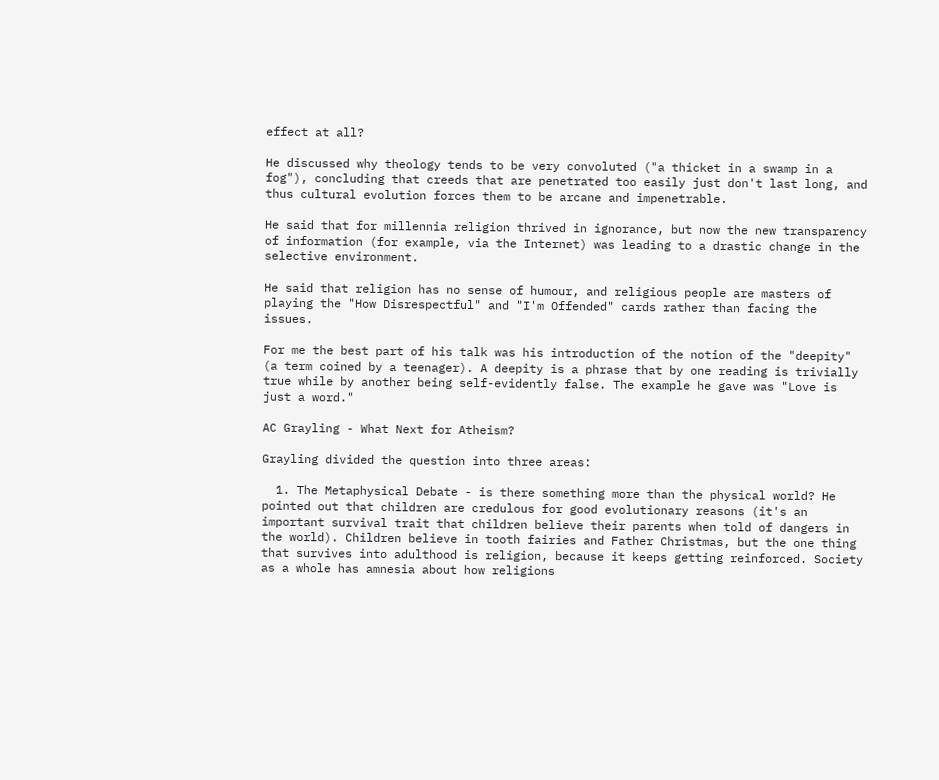effect at all?

He discussed why theology tends to be very convoluted ("a thicket in a swamp in a fog"), concluding that creeds that are penetrated too easily just don't last long, and thus cultural evolution forces them to be arcane and impenetrable.

He said that for millennia religion thrived in ignorance, but now the new transparency of information (for example, via the Internet) was leading to a drastic change in the selective environment.

He said that religion has no sense of humour, and religious people are masters of playing the "How Disrespectful" and "I'm Offended" cards rather than facing the issues.

For me the best part of his talk was his introduction of the notion of the "deepity" (a term coined by a teenager). A deepity is a phrase that by one reading is trivially true while by another being self-evidently false. The example he gave was "Love is just a word."

AC Grayling - What Next for Atheism?

Grayling divided the question into three areas:

  1. The Metaphysical Debate - is there something more than the physical world? He pointed out that children are credulous for good evolutionary reasons (it's an important survival trait that children believe their parents when told of dangers in the world). Children believe in tooth fairies and Father Christmas, but the one thing that survives into adulthood is religion, because it keeps getting reinforced. Society as a whole has amnesia about how religions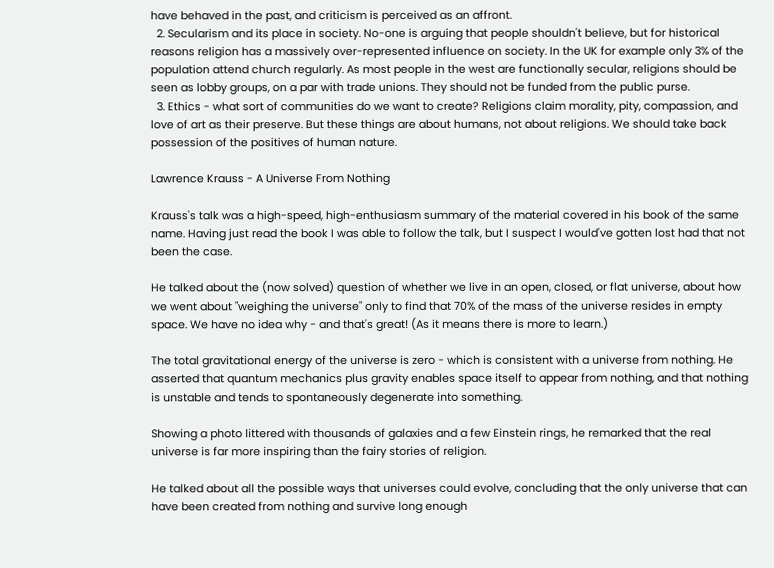have behaved in the past, and criticism is perceived as an affront.
  2. Secularism and its place in society. No-one is arguing that people shouldn't believe, but for historical reasons religion has a massively over-represented influence on society. In the UK for example only 3% of the population attend church regularly. As most people in the west are functionally secular, religions should be seen as lobby groups, on a par with trade unions. They should not be funded from the public purse.
  3. Ethics - what sort of communities do we want to create? Religions claim morality, pity, compassion, and love of art as their preserve. But these things are about humans, not about religions. We should take back possession of the positives of human nature.

Lawrence Krauss - A Universe From Nothing

Krauss's talk was a high-speed, high-enthusiasm summary of the material covered in his book of the same name. Having just read the book I was able to follow the talk, but I suspect I would've gotten lost had that not been the case.

He talked about the (now solved) question of whether we live in an open, closed, or flat universe, about how we went about "weighing the universe" only to find that 70% of the mass of the universe resides in empty space. We have no idea why - and that's great! (As it means there is more to learn.)

The total gravitational energy of the universe is zero - which is consistent with a universe from nothing. He asserted that quantum mechanics plus gravity enables space itself to appear from nothing, and that nothing is unstable and tends to spontaneously degenerate into something.

Showing a photo littered with thousands of galaxies and a few Einstein rings, he remarked that the real universe is far more inspiring than the fairy stories of religion.

He talked about all the possible ways that universes could evolve, concluding that the only universe that can have been created from nothing and survive long enough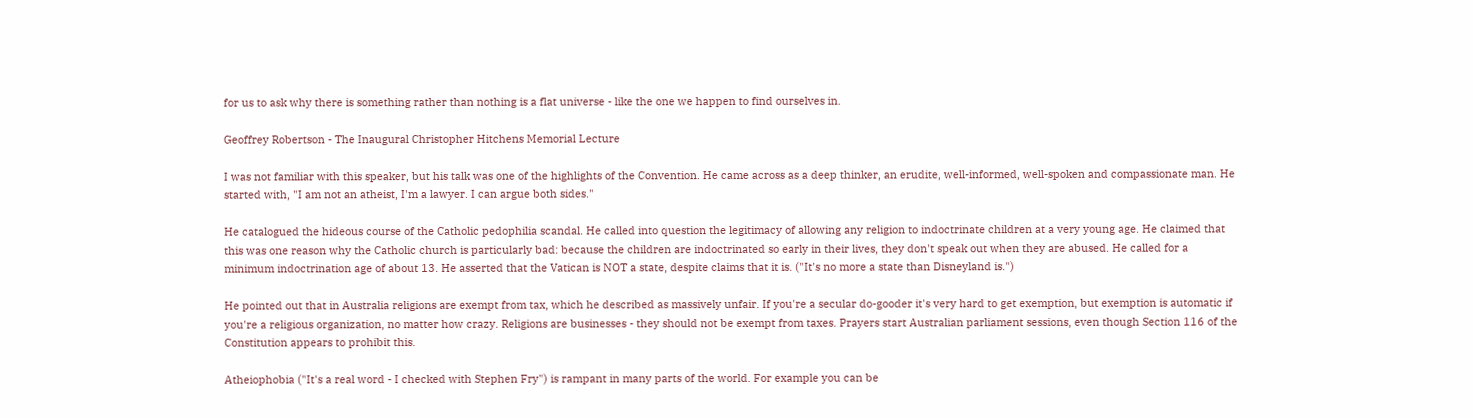for us to ask why there is something rather than nothing is a flat universe - like the one we happen to find ourselves in.

Geoffrey Robertson - The Inaugural Christopher Hitchens Memorial Lecture

I was not familiar with this speaker, but his talk was one of the highlights of the Convention. He came across as a deep thinker, an erudite, well-informed, well-spoken and compassionate man. He started with, "I am not an atheist, I'm a lawyer. I can argue both sides."

He catalogued the hideous course of the Catholic pedophilia scandal. He called into question the legitimacy of allowing any religion to indoctrinate children at a very young age. He claimed that this was one reason why the Catholic church is particularly bad: because the children are indoctrinated so early in their lives, they don't speak out when they are abused. He called for a minimum indoctrination age of about 13. He asserted that the Vatican is NOT a state, despite claims that it is. ("It's no more a state than Disneyland is.")

He pointed out that in Australia religions are exempt from tax, which he described as massively unfair. If you're a secular do-gooder it's very hard to get exemption, but exemption is automatic if you're a religious organization, no matter how crazy. Religions are businesses - they should not be exempt from taxes. Prayers start Australian parliament sessions, even though Section 116 of the Constitution appears to prohibit this.

Atheiophobia ("It's a real word - I checked with Stephen Fry") is rampant in many parts of the world. For example you can be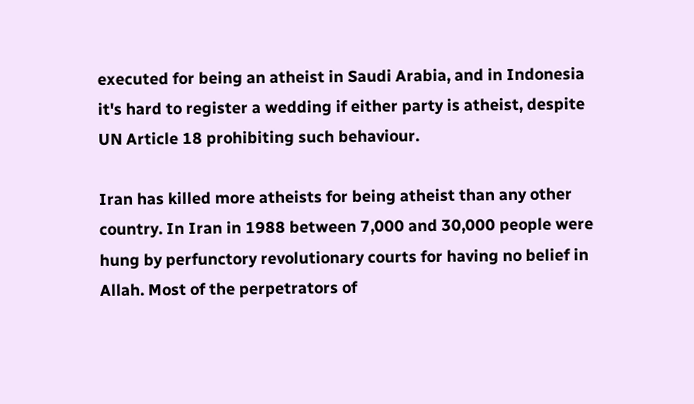executed for being an atheist in Saudi Arabia, and in Indonesia it's hard to register a wedding if either party is atheist, despite UN Article 18 prohibiting such behaviour.

Iran has killed more atheists for being atheist than any other country. In Iran in 1988 between 7,000 and 30,000 people were hung by perfunctory revolutionary courts for having no belief in Allah. Most of the perpetrators of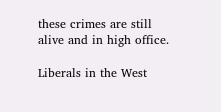these crimes are still alive and in high office.

Liberals in the West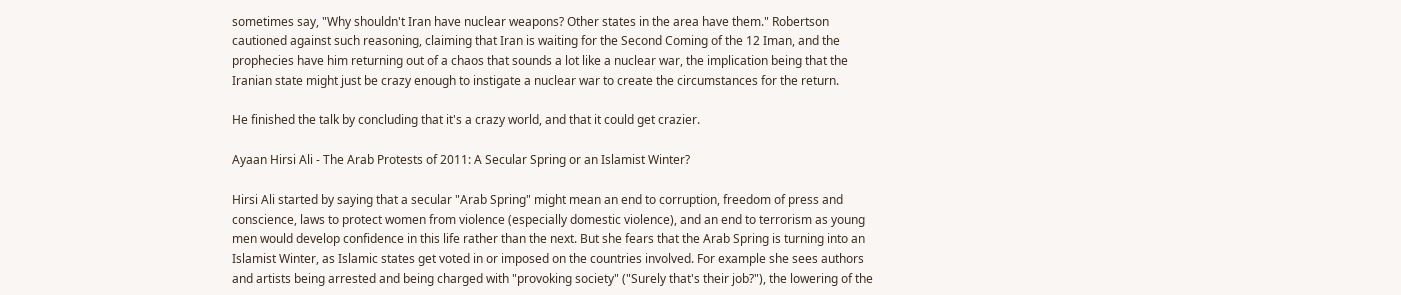sometimes say, "Why shouldn't Iran have nuclear weapons? Other states in the area have them." Robertson cautioned against such reasoning, claiming that Iran is waiting for the Second Coming of the 12 Iman, and the prophecies have him returning out of a chaos that sounds a lot like a nuclear war, the implication being that the Iranian state might just be crazy enough to instigate a nuclear war to create the circumstances for the return.

He finished the talk by concluding that it's a crazy world, and that it could get crazier.

Ayaan Hirsi Ali - The Arab Protests of 2011: A Secular Spring or an Islamist Winter?

Hirsi Ali started by saying that a secular "Arab Spring" might mean an end to corruption, freedom of press and conscience, laws to protect women from violence (especially domestic violence), and an end to terrorism as young men would develop confidence in this life rather than the next. But she fears that the Arab Spring is turning into an Islamist Winter, as Islamic states get voted in or imposed on the countries involved. For example she sees authors and artists being arrested and being charged with "provoking society" ("Surely that's their job?"), the lowering of the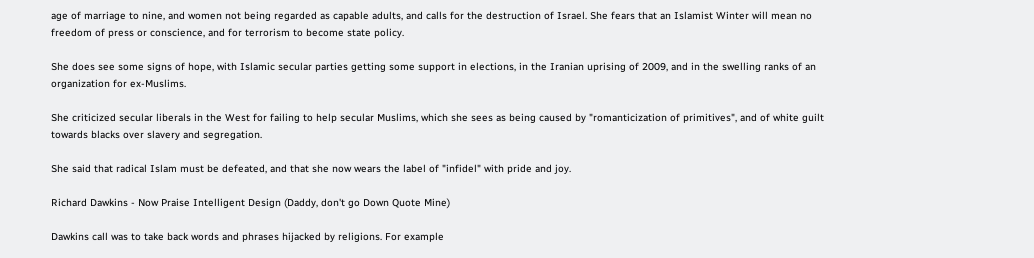age of marriage to nine, and women not being regarded as capable adults, and calls for the destruction of Israel. She fears that an Islamist Winter will mean no freedom of press or conscience, and for terrorism to become state policy.

She does see some signs of hope, with Islamic secular parties getting some support in elections, in the Iranian uprising of 2009, and in the swelling ranks of an organization for ex-Muslims.

She criticized secular liberals in the West for failing to help secular Muslims, which she sees as being caused by "romanticization of primitives", and of white guilt towards blacks over slavery and segregation.

She said that radical Islam must be defeated, and that she now wears the label of "infidel" with pride and joy.

Richard Dawkins - Now Praise Intelligent Design (Daddy, don't go Down Quote Mine)

Dawkins call was to take back words and phrases hijacked by religions. For example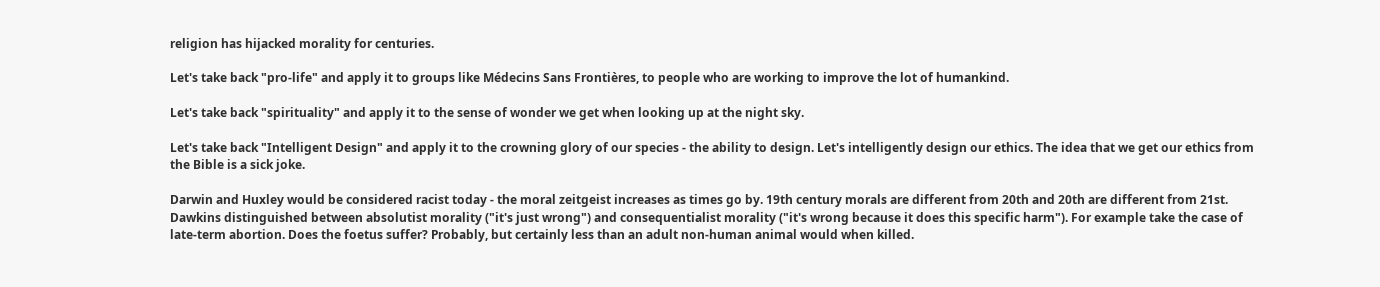religion has hijacked morality for centuries.

Let's take back "pro-life" and apply it to groups like Médecins Sans Frontières, to people who are working to improve the lot of humankind.

Let's take back "spirituality" and apply it to the sense of wonder we get when looking up at the night sky.

Let's take back "Intelligent Design" and apply it to the crowning glory of our species - the ability to design. Let's intelligently design our ethics. The idea that we get our ethics from the Bible is a sick joke.

Darwin and Huxley would be considered racist today - the moral zeitgeist increases as times go by. 19th century morals are different from 20th and 20th are different from 21st. Dawkins distinguished between absolutist morality ("it's just wrong") and consequentialist morality ("it's wrong because it does this specific harm"). For example take the case of late-term abortion. Does the foetus suffer? Probably, but certainly less than an adult non-human animal would when killed.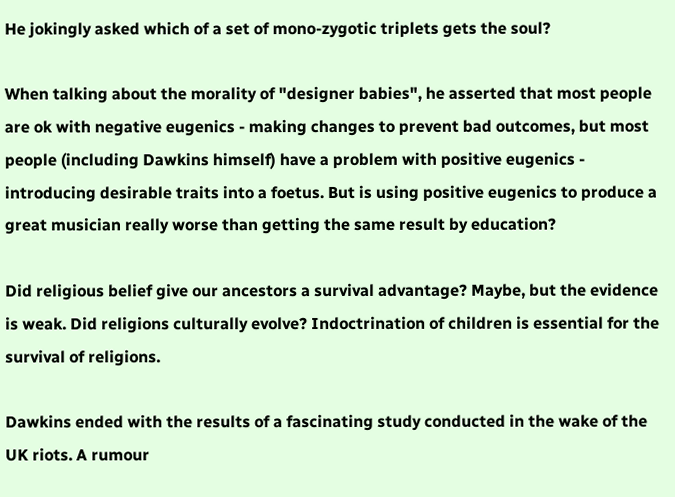He jokingly asked which of a set of mono-zygotic triplets gets the soul?

When talking about the morality of "designer babies", he asserted that most people are ok with negative eugenics - making changes to prevent bad outcomes, but most people (including Dawkins himself) have a problem with positive eugenics - introducing desirable traits into a foetus. But is using positive eugenics to produce a great musician really worse than getting the same result by education?

Did religious belief give our ancestors a survival advantage? Maybe, but the evidence is weak. Did religions culturally evolve? Indoctrination of children is essential for the survival of religions.

Dawkins ended with the results of a fascinating study conducted in the wake of the UK riots. A rumour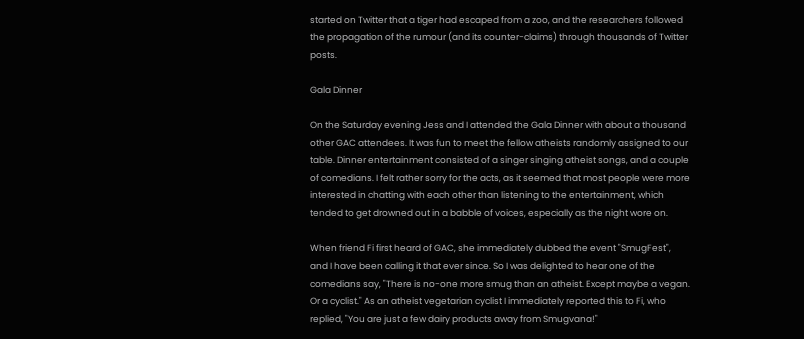started on Twitter that a tiger had escaped from a zoo, and the researchers followed the propagation of the rumour (and its counter-claims) through thousands of Twitter posts.

Gala Dinner

On the Saturday evening Jess and I attended the Gala Dinner with about a thousand other GAC attendees. It was fun to meet the fellow atheists randomly assigned to our table. Dinner entertainment consisted of a singer singing atheist songs, and a couple of comedians. I felt rather sorry for the acts, as it seemed that most people were more interested in chatting with each other than listening to the entertainment, which tended to get drowned out in a babble of voices, especially as the night wore on.

When friend Fi first heard of GAC, she immediately dubbed the event "SmugFest", and I have been calling it that ever since. So I was delighted to hear one of the comedians say, "There is no-one more smug than an atheist. Except maybe a vegan. Or a cyclist." As an atheist vegetarian cyclist I immediately reported this to Fi, who replied, "You are just a few dairy products away from Smugvana!"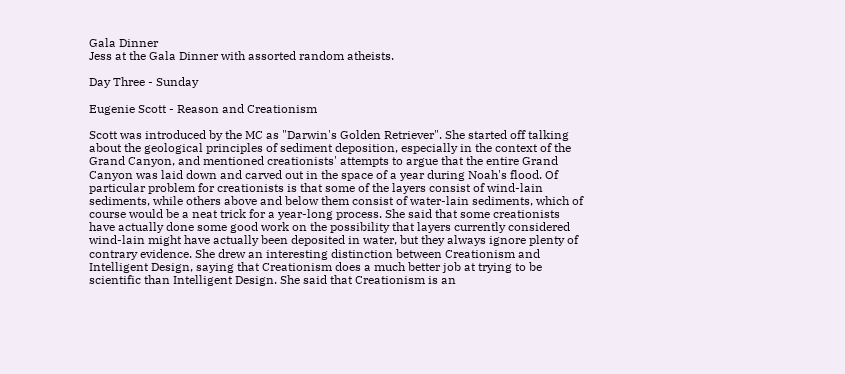Gala Dinner
Jess at the Gala Dinner with assorted random atheists.

Day Three - Sunday

Eugenie Scott - Reason and Creationism

Scott was introduced by the MC as "Darwin's Golden Retriever". She started off talking about the geological principles of sediment deposition, especially in the context of the Grand Canyon, and mentioned creationists' attempts to argue that the entire Grand Canyon was laid down and carved out in the space of a year during Noah's flood. Of particular problem for creationists is that some of the layers consist of wind-lain sediments, while others above and below them consist of water-lain sediments, which of course would be a neat trick for a year-long process. She said that some creationists have actually done some good work on the possibility that layers currently considered wind-lain might have actually been deposited in water, but they always ignore plenty of contrary evidence. She drew an interesting distinction between Creationism and Intelligent Design, saying that Creationism does a much better job at trying to be scientific than Intelligent Design. She said that Creationism is an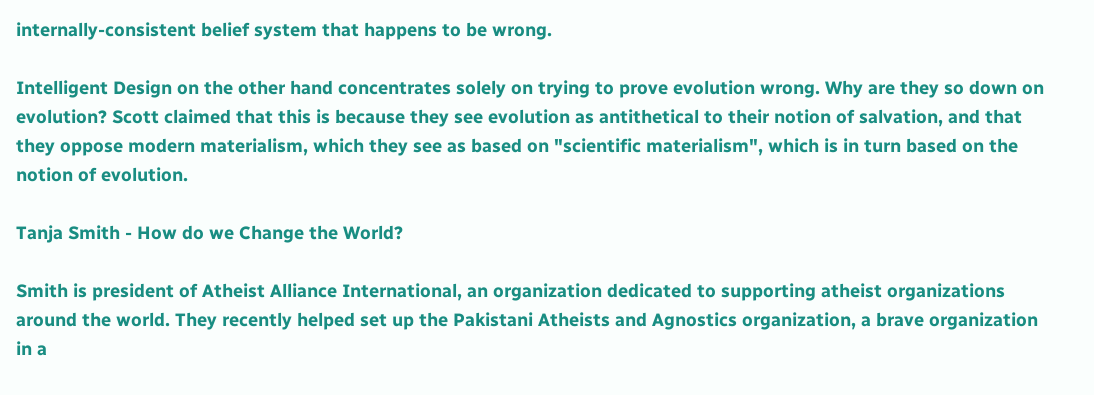internally-consistent belief system that happens to be wrong.

Intelligent Design on the other hand concentrates solely on trying to prove evolution wrong. Why are they so down on evolution? Scott claimed that this is because they see evolution as antithetical to their notion of salvation, and that they oppose modern materialism, which they see as based on "scientific materialism", which is in turn based on the notion of evolution.

Tanja Smith - How do we Change the World?

Smith is president of Atheist Alliance International, an organization dedicated to supporting atheist organizations around the world. They recently helped set up the Pakistani Atheists and Agnostics organization, a brave organization in a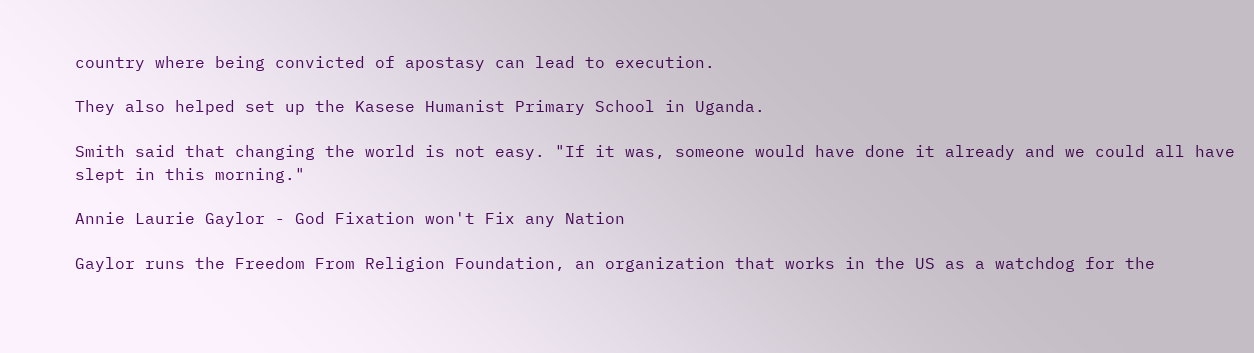country where being convicted of apostasy can lead to execution.

They also helped set up the Kasese Humanist Primary School in Uganda.

Smith said that changing the world is not easy. "If it was, someone would have done it already and we could all have slept in this morning."

Annie Laurie Gaylor - God Fixation won't Fix any Nation

Gaylor runs the Freedom From Religion Foundation, an organization that works in the US as a watchdog for the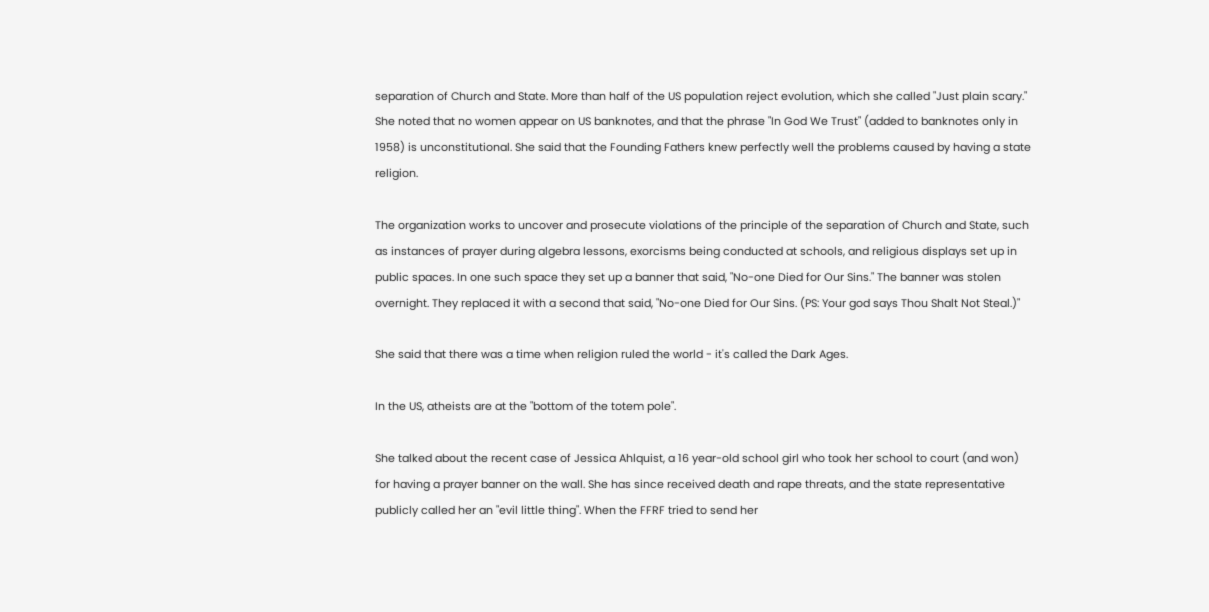separation of Church and State. More than half of the US population reject evolution, which she called "Just plain scary." She noted that no women appear on US banknotes, and that the phrase "In God We Trust" (added to banknotes only in 1958) is unconstitutional. She said that the Founding Fathers knew perfectly well the problems caused by having a state religion.

The organization works to uncover and prosecute violations of the principle of the separation of Church and State, such as instances of prayer during algebra lessons, exorcisms being conducted at schools, and religious displays set up in public spaces. In one such space they set up a banner that said, "No-one Died for Our Sins." The banner was stolen overnight. They replaced it with a second that said, "No-one Died for Our Sins. (PS: Your god says Thou Shalt Not Steal.)"

She said that there was a time when religion ruled the world - it's called the Dark Ages.

In the US, atheists are at the "bottom of the totem pole".

She talked about the recent case of Jessica Ahlquist, a 16 year-old school girl who took her school to court (and won) for having a prayer banner on the wall. She has since received death and rape threats, and the state representative publicly called her an "evil little thing". When the FFRF tried to send her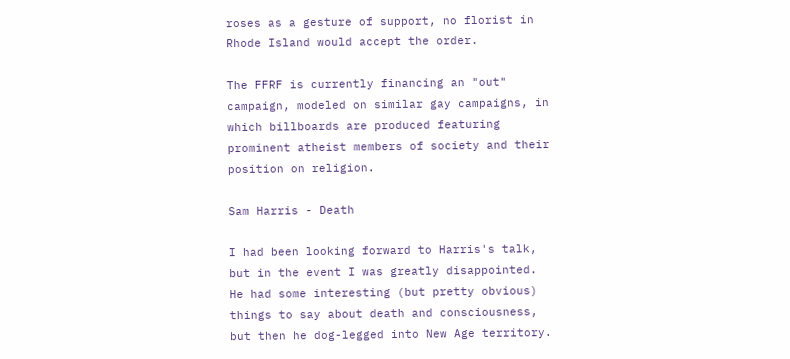roses as a gesture of support, no florist in Rhode Island would accept the order.

The FFRF is currently financing an "out" campaign, modeled on similar gay campaigns, in which billboards are produced featuring prominent atheist members of society and their position on religion.

Sam Harris - Death

I had been looking forward to Harris's talk, but in the event I was greatly disappointed. He had some interesting (but pretty obvious) things to say about death and consciousness, but then he dog-legged into New Age territory.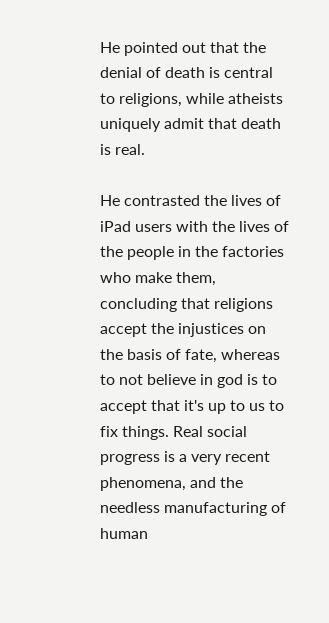He pointed out that the denial of death is central to religions, while atheists uniquely admit that death is real.

He contrasted the lives of iPad users with the lives of the people in the factories who make them, concluding that religions accept the injustices on the basis of fate, whereas to not believe in god is to accept that it's up to us to fix things. Real social progress is a very recent phenomena, and the needless manufacturing of human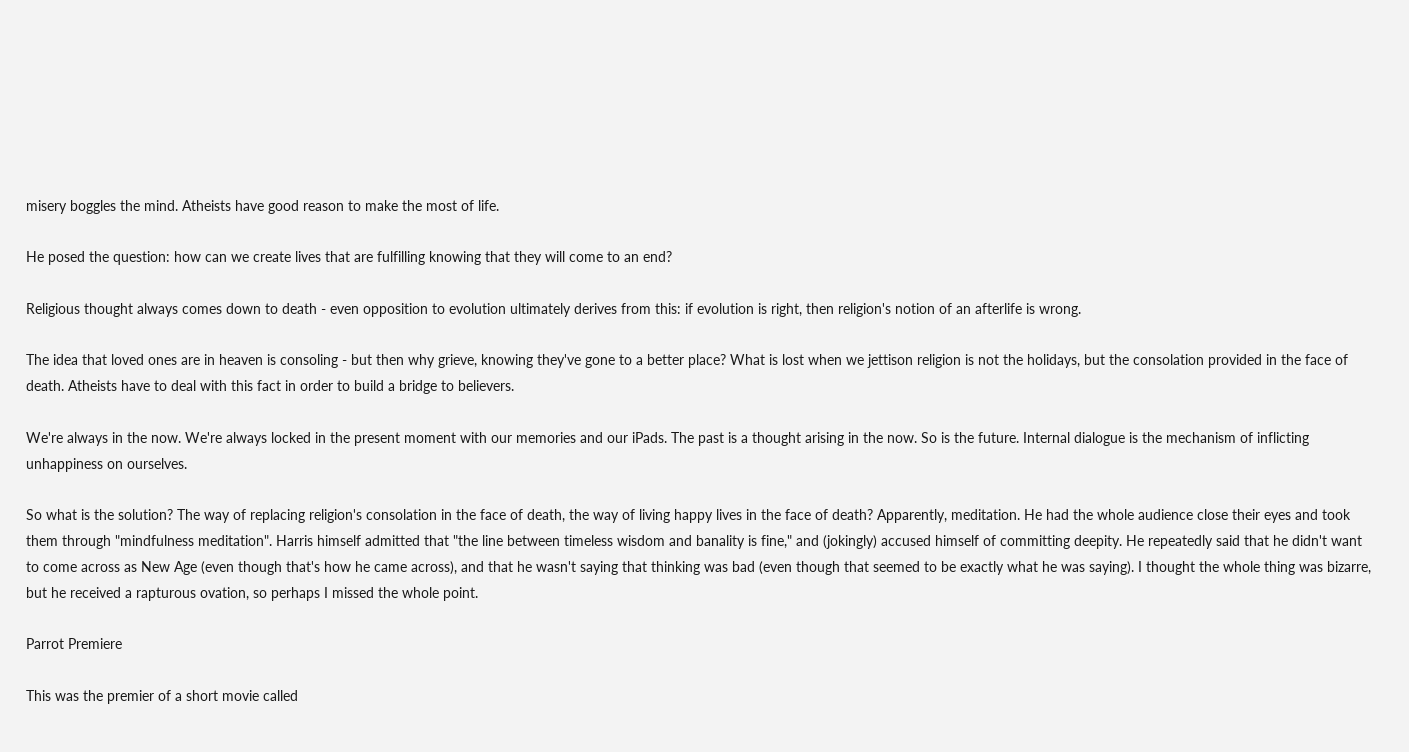misery boggles the mind. Atheists have good reason to make the most of life.

He posed the question: how can we create lives that are fulfilling knowing that they will come to an end?

Religious thought always comes down to death - even opposition to evolution ultimately derives from this: if evolution is right, then religion's notion of an afterlife is wrong.

The idea that loved ones are in heaven is consoling - but then why grieve, knowing they've gone to a better place? What is lost when we jettison religion is not the holidays, but the consolation provided in the face of death. Atheists have to deal with this fact in order to build a bridge to believers.

We're always in the now. We're always locked in the present moment with our memories and our iPads. The past is a thought arising in the now. So is the future. Internal dialogue is the mechanism of inflicting unhappiness on ourselves.

So what is the solution? The way of replacing religion's consolation in the face of death, the way of living happy lives in the face of death? Apparently, meditation. He had the whole audience close their eyes and took them through "mindfulness meditation". Harris himself admitted that "the line between timeless wisdom and banality is fine," and (jokingly) accused himself of committing deepity. He repeatedly said that he didn't want to come across as New Age (even though that's how he came across), and that he wasn't saying that thinking was bad (even though that seemed to be exactly what he was saying). I thought the whole thing was bizarre, but he received a rapturous ovation, so perhaps I missed the whole point.

Parrot Premiere

This was the premier of a short movie called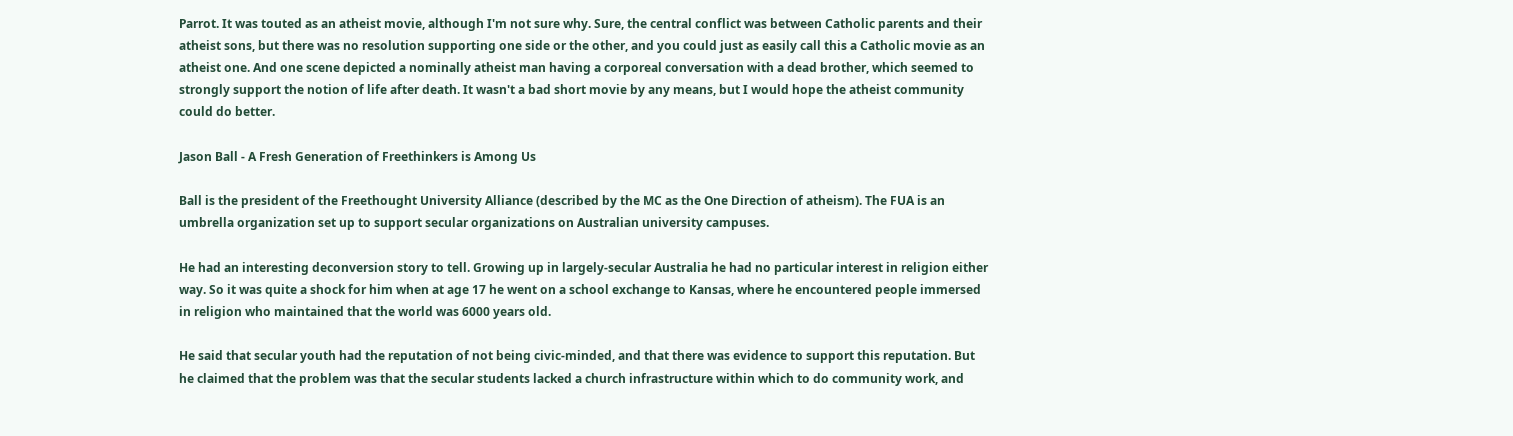Parrot. It was touted as an atheist movie, although I'm not sure why. Sure, the central conflict was between Catholic parents and their atheist sons, but there was no resolution supporting one side or the other, and you could just as easily call this a Catholic movie as an atheist one. And one scene depicted a nominally atheist man having a corporeal conversation with a dead brother, which seemed to strongly support the notion of life after death. It wasn't a bad short movie by any means, but I would hope the atheist community could do better.

Jason Ball - A Fresh Generation of Freethinkers is Among Us

Ball is the president of the Freethought University Alliance (described by the MC as the One Direction of atheism). The FUA is an umbrella organization set up to support secular organizations on Australian university campuses.

He had an interesting deconversion story to tell. Growing up in largely-secular Australia he had no particular interest in religion either way. So it was quite a shock for him when at age 17 he went on a school exchange to Kansas, where he encountered people immersed in religion who maintained that the world was 6000 years old.

He said that secular youth had the reputation of not being civic-minded, and that there was evidence to support this reputation. But he claimed that the problem was that the secular students lacked a church infrastructure within which to do community work, and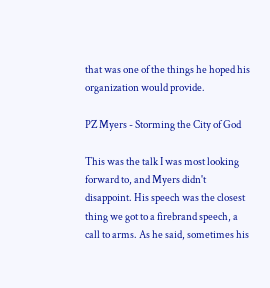that was one of the things he hoped his organization would provide.

PZ Myers - Storming the City of God

This was the talk I was most looking forward to, and Myers didn't disappoint. His speech was the closest thing we got to a firebrand speech, a call to arms. As he said, sometimes his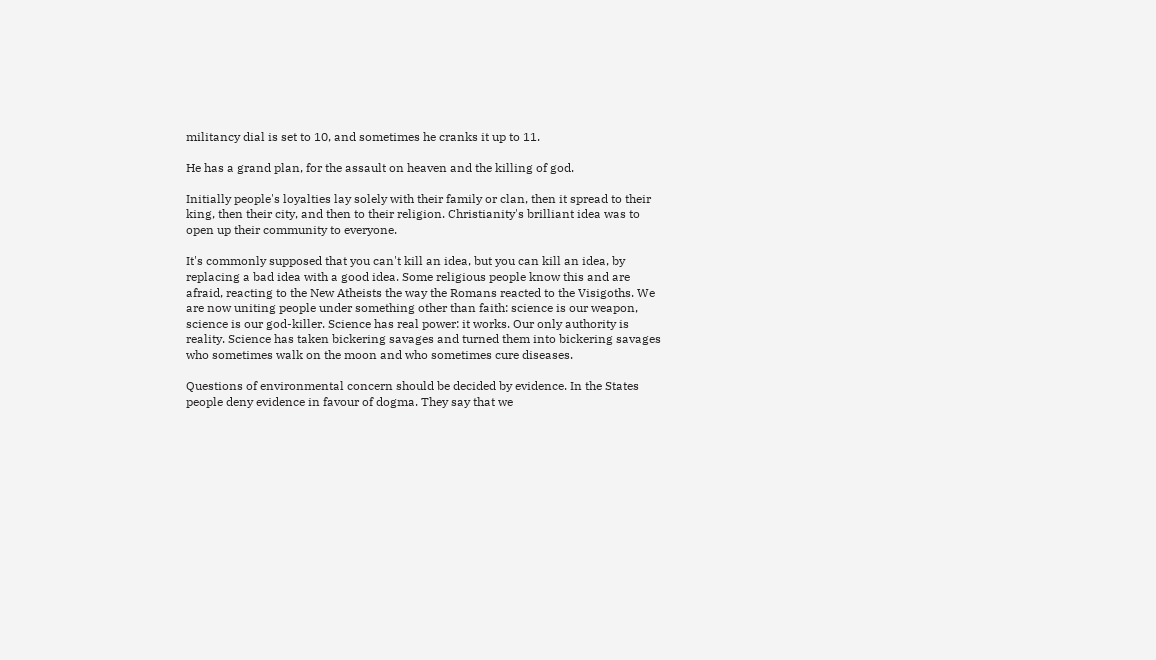militancy dial is set to 10, and sometimes he cranks it up to 11.

He has a grand plan, for the assault on heaven and the killing of god.

Initially people's loyalties lay solely with their family or clan, then it spread to their king, then their city, and then to their religion. Christianity's brilliant idea was to open up their community to everyone.

It's commonly supposed that you can't kill an idea, but you can kill an idea, by replacing a bad idea with a good idea. Some religious people know this and are afraid, reacting to the New Atheists the way the Romans reacted to the Visigoths. We are now uniting people under something other than faith: science is our weapon, science is our god-killer. Science has real power: it works. Our only authority is reality. Science has taken bickering savages and turned them into bickering savages who sometimes walk on the moon and who sometimes cure diseases.

Questions of environmental concern should be decided by evidence. In the States people deny evidence in favour of dogma. They say that we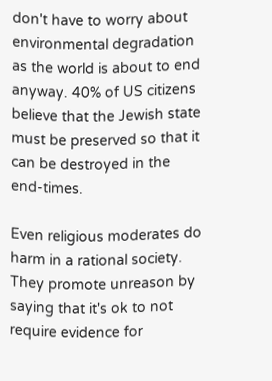don't have to worry about environmental degradation as the world is about to end anyway. 40% of US citizens believe that the Jewish state must be preserved so that it can be destroyed in the end-times.

Even religious moderates do harm in a rational society. They promote unreason by saying that it's ok to not require evidence for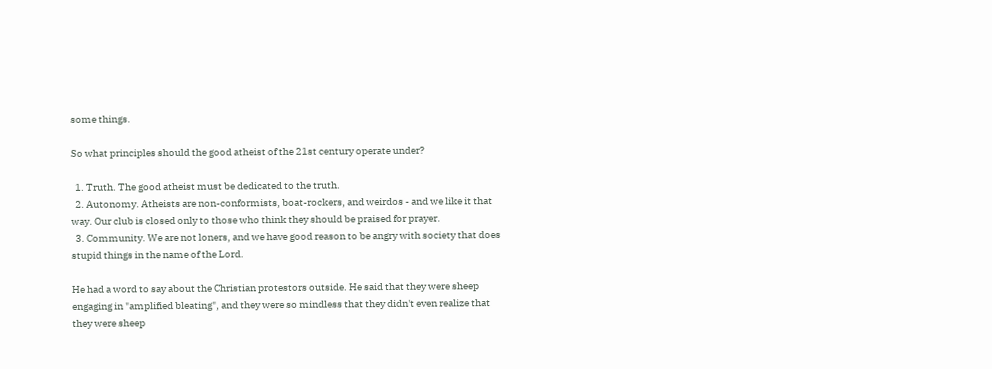some things.

So what principles should the good atheist of the 21st century operate under?

  1. Truth. The good atheist must be dedicated to the truth.
  2. Autonomy. Atheists are non-conformists, boat-rockers, and weirdos - and we like it that way. Our club is closed only to those who think they should be praised for prayer.
  3. Community. We are not loners, and we have good reason to be angry with society that does stupid things in the name of the Lord.

He had a word to say about the Christian protestors outside. He said that they were sheep engaging in "amplified bleating", and they were so mindless that they didn't even realize that they were sheep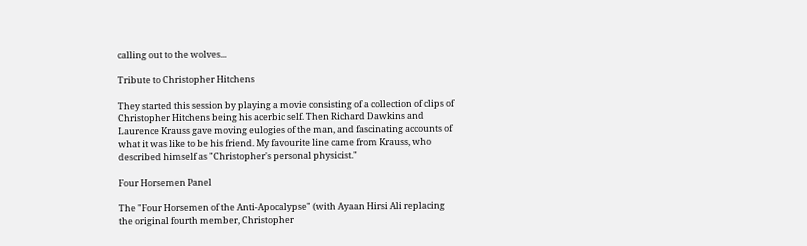calling out to the wolves...

Tribute to Christopher Hitchens

They started this session by playing a movie consisting of a collection of clips of Christopher Hitchens being his acerbic self. Then Richard Dawkins and Laurence Krauss gave moving eulogies of the man, and fascinating accounts of what it was like to be his friend. My favourite line came from Krauss, who described himself as "Christopher's personal physicist."

Four Horsemen Panel

The "Four Horsemen of the Anti-Apocalypse" (with Ayaan Hirsi Ali replacing the original fourth member, Christopher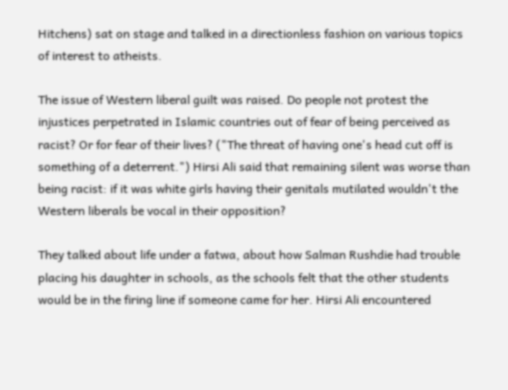Hitchens) sat on stage and talked in a directionless fashion on various topics of interest to atheists.

The issue of Western liberal guilt was raised. Do people not protest the injustices perpetrated in Islamic countries out of fear of being perceived as racist? Or for fear of their lives? ("The threat of having one's head cut off is something of a deterrent.") Hirsi Ali said that remaining silent was worse than being racist: if it was white girls having their genitals mutilated wouldn't the Western liberals be vocal in their opposition?

They talked about life under a fatwa, about how Salman Rushdie had trouble placing his daughter in schools, as the schools felt that the other students would be in the firing line if someone came for her. Hirsi Ali encountered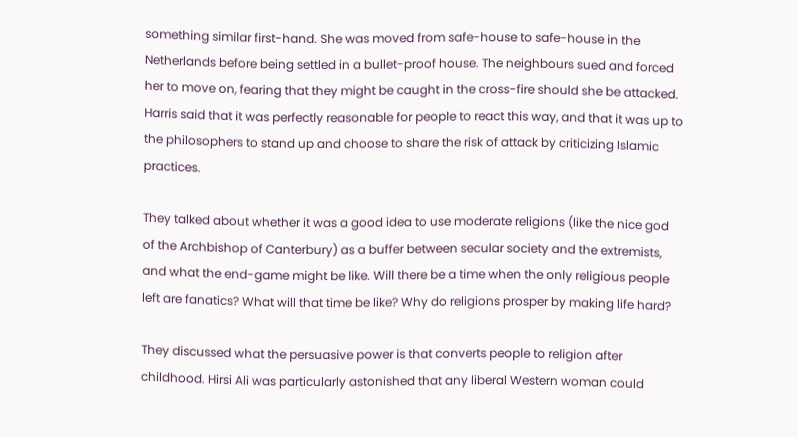something similar first-hand. She was moved from safe-house to safe-house in the Netherlands before being settled in a bullet-proof house. The neighbours sued and forced her to move on, fearing that they might be caught in the cross-fire should she be attacked. Harris said that it was perfectly reasonable for people to react this way, and that it was up to the philosophers to stand up and choose to share the risk of attack by criticizing Islamic practices.

They talked about whether it was a good idea to use moderate religions (like the nice god of the Archbishop of Canterbury) as a buffer between secular society and the extremists, and what the end-game might be like. Will there be a time when the only religious people left are fanatics? What will that time be like? Why do religions prosper by making life hard?

They discussed what the persuasive power is that converts people to religion after childhood. Hirsi Ali was particularly astonished that any liberal Western woman could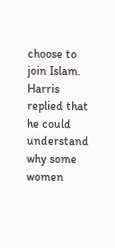choose to join Islam. Harris replied that he could understand why some women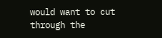would want to cut through the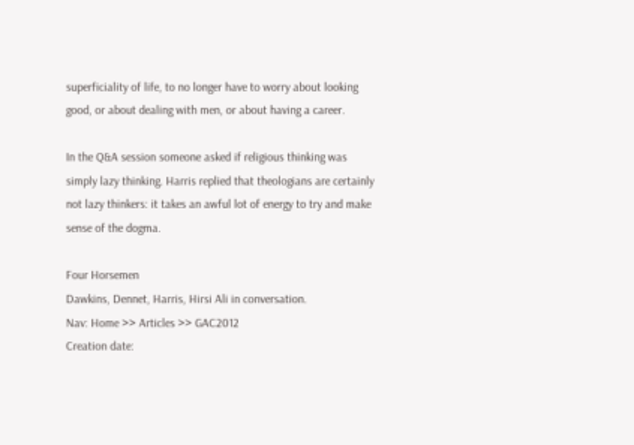superficiality of life, to no longer have to worry about looking good, or about dealing with men, or about having a career.

In the Q&A session someone asked if religious thinking was simply lazy thinking. Harris replied that theologians are certainly not lazy thinkers: it takes an awful lot of energy to try and make sense of the dogma.

Four Horsemen
Dawkins, Dennet, Harris, Hirsi Ali in conversation.
Nav: Home >> Articles >> GAC2012
Creation date: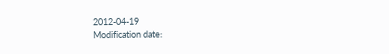2012-04-19
Modification date: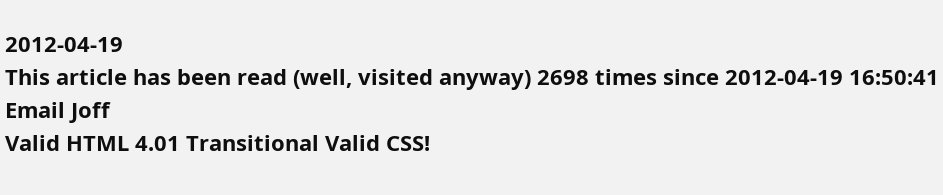2012-04-19
This article has been read (well, visited anyway) 2698 times since 2012-04-19 16:50:41
Email Joff
Valid HTML 4.01 Transitional Valid CSS!